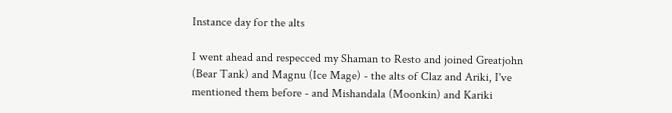Instance day for the alts

I went ahead and respecced my Shaman to Resto and joined Greatjohn (Bear Tank) and Magnu (Ice Mage) - the alts of Claz and Ariki, I've mentioned them before - and Mishandala (Moonkin) and Kariki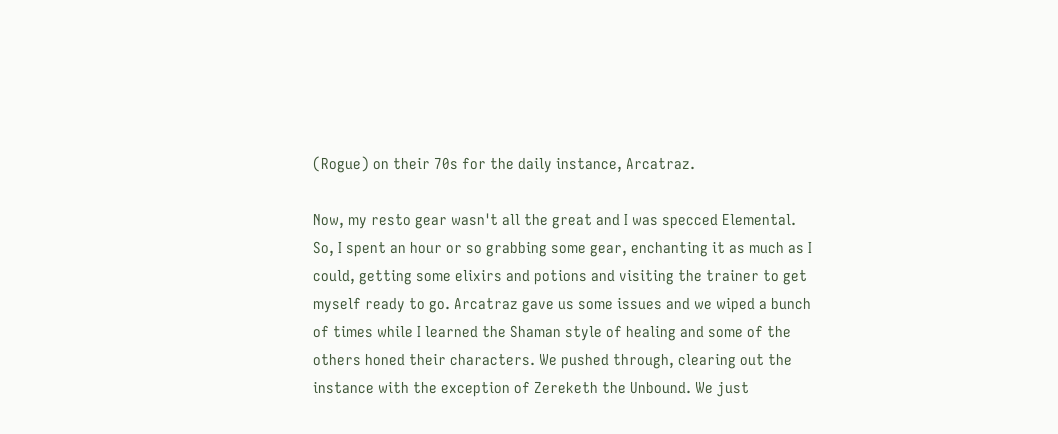(Rogue) on their 70s for the daily instance, Arcatraz.

Now, my resto gear wasn't all the great and I was specced Elemental. So, I spent an hour or so grabbing some gear, enchanting it as much as I could, getting some elixirs and potions and visiting the trainer to get myself ready to go. Arcatraz gave us some issues and we wiped a bunch of times while I learned the Shaman style of healing and some of the others honed their characters. We pushed through, clearing out the instance with the exception of Zereketh the Unbound. We just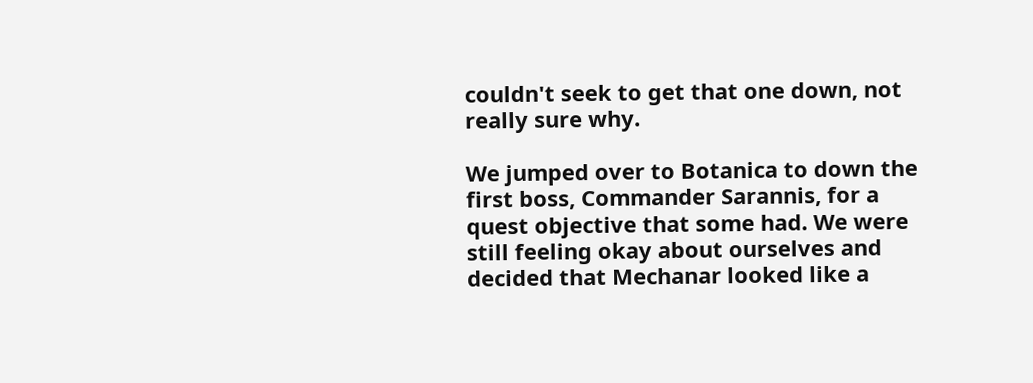couldn't seek to get that one down, not really sure why.

We jumped over to Botanica to down the first boss, Commander Sarannis, for a quest objective that some had. We were still feeling okay about ourselves and decided that Mechanar looked like a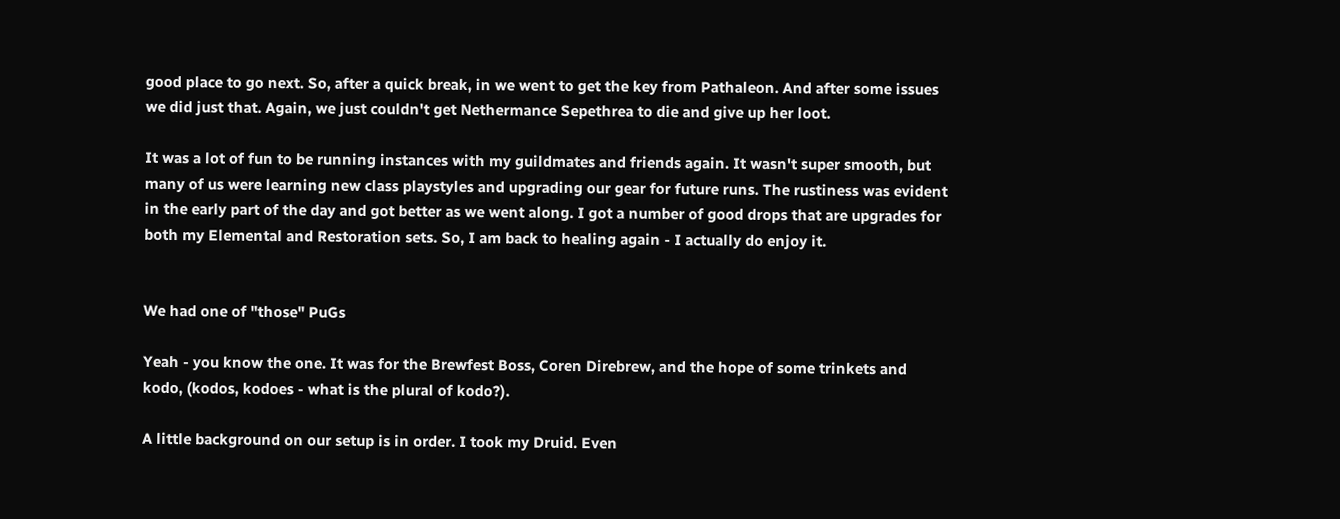good place to go next. So, after a quick break, in we went to get the key from Pathaleon. And after some issues we did just that. Again, we just couldn't get Nethermance Sepethrea to die and give up her loot.

It was a lot of fun to be running instances with my guildmates and friends again. It wasn't super smooth, but many of us were learning new class playstyles and upgrading our gear for future runs. The rustiness was evident in the early part of the day and got better as we went along. I got a number of good drops that are upgrades for both my Elemental and Restoration sets. So, I am back to healing again - I actually do enjoy it.


We had one of "those" PuGs

Yeah - you know the one. It was for the Brewfest Boss, Coren Direbrew, and the hope of some trinkets and kodo, (kodos, kodoes - what is the plural of kodo?).

A little background on our setup is in order. I took my Druid. Even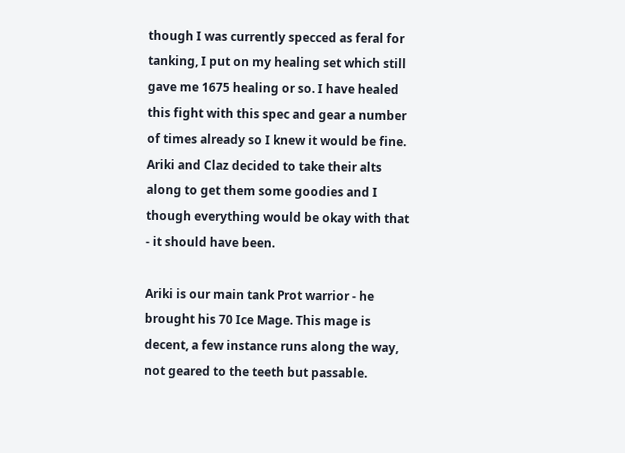though I was currently specced as feral for tanking, I put on my healing set which still gave me 1675 healing or so. I have healed this fight with this spec and gear a number of times already so I knew it would be fine. Ariki and Claz decided to take their alts along to get them some goodies and I though everything would be okay with that - it should have been.

Ariki is our main tank Prot warrior - he brought his 70 Ice Mage. This mage is decent, a few instance runs along the way, not geared to the teeth but passable.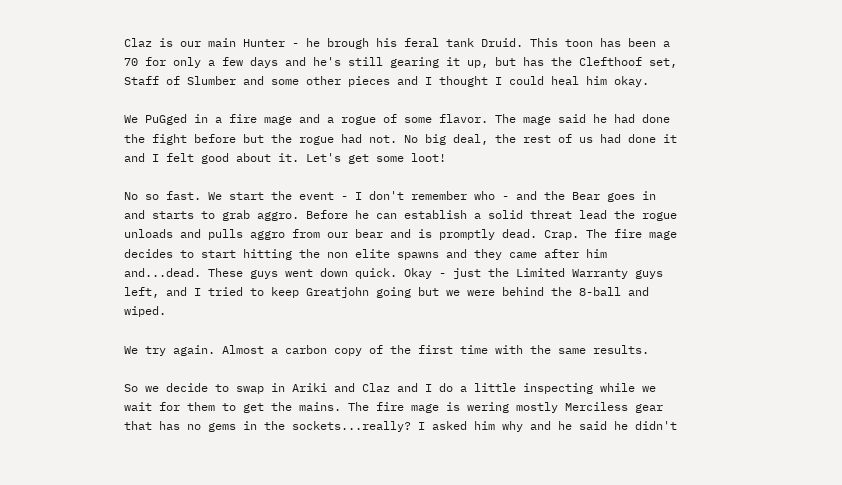Claz is our main Hunter - he brough his feral tank Druid. This toon has been a 70 for only a few days and he's still gearing it up, but has the Clefthoof set, Staff of Slumber and some other pieces and I thought I could heal him okay.

We PuGged in a fire mage and a rogue of some flavor. The mage said he had done the fight before but the rogue had not. No big deal, the rest of us had done it and I felt good about it. Let's get some loot!

No so fast. We start the event - I don't remember who - and the Bear goes in and starts to grab aggro. Before he can establish a solid threat lead the rogue unloads and pulls aggro from our bear and is promptly dead. Crap. The fire mage decides to start hitting the non elite spawns and they came after him and...dead. These guys went down quick. Okay - just the Limited Warranty guys left, and I tried to keep Greatjohn going but we were behind the 8-ball and wiped.

We try again. Almost a carbon copy of the first time with the same results.

So we decide to swap in Ariki and Claz and I do a little inspecting while we wait for them to get the mains. The fire mage is wering mostly Merciless gear that has no gems in the sockets...really? I asked him why and he said he didn't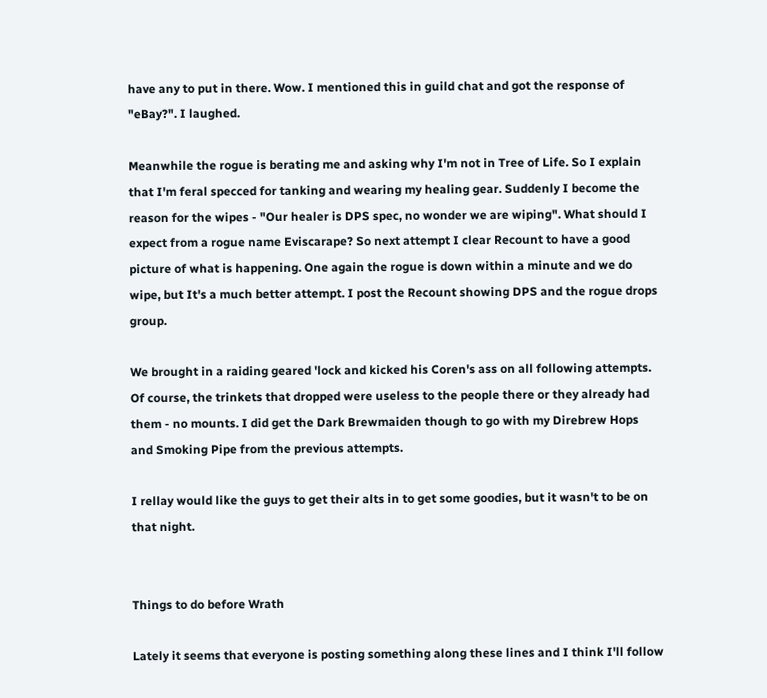have any to put in there. Wow. I mentioned this in guild chat and got the response of "eBay?". I laughed.

Meanwhile the rogue is berating me and asking why I'm not in Tree of Life. So I explain that I'm feral specced for tanking and wearing my healing gear. Suddenly I become the reason for the wipes - "Our healer is DPS spec, no wonder we are wiping". What should I expect from a rogue name Eviscarape? So next attempt I clear Recount to have a good picture of what is happening. One again the rogue is down within a minute and we do wipe, but It's a much better attempt. I post the Recount showing DPS and the rogue drops group.

We brought in a raiding geared 'lock and kicked his Coren's ass on all following attempts. Of course, the trinkets that dropped were useless to the people there or they already had them - no mounts. I did get the Dark Brewmaiden though to go with my Direbrew Hops and Smoking Pipe from the previous attempts.

I rellay would like the guys to get their alts in to get some goodies, but it wasn't to be on that night.


Things to do before Wrath

Lately it seems that everyone is posting something along these lines and I think I'll follow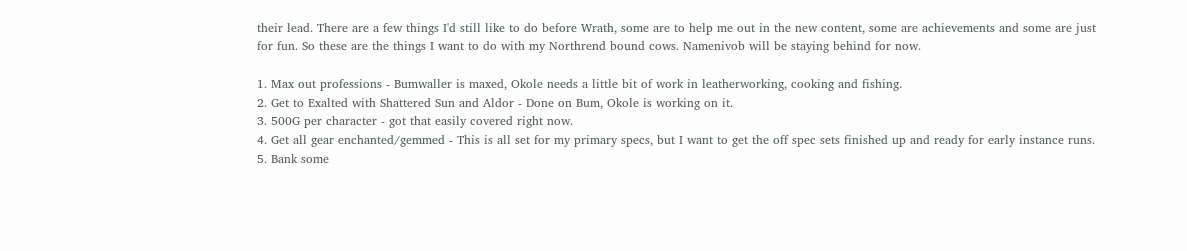their lead. There are a few things I'd still like to do before Wrath, some are to help me out in the new content, some are achievements and some are just for fun. So these are the things I want to do with my Northrend bound cows. Namenivob will be staying behind for now.

1. Max out professions - Bumwaller is maxed, Okole needs a little bit of work in leatherworking, cooking and fishing.
2. Get to Exalted with Shattered Sun and Aldor - Done on Bum, Okole is working on it.
3. 500G per character - got that easily covered right now.
4. Get all gear enchanted/gemmed - This is all set for my primary specs, but I want to get the off spec sets finished up and ready for early instance runs.
5. Bank some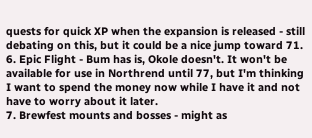quests for quick XP when the expansion is released - still debating on this, but it could be a nice jump toward 71.
6. Epic Flight - Bum has is, Okole doesn't. It won't be available for use in Northrend until 77, but I'm thinking I want to spend the money now while I have it and not have to worry about it later.
7. Brewfest mounts and bosses - might as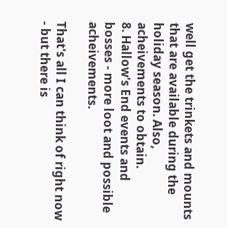well get the trinkets and mounts that are available during the holiday season. Also, acheivements to obtain.
8. Hallow's End events and bosses - more loot and possible acheivements.

That's all I can think of right now - but there is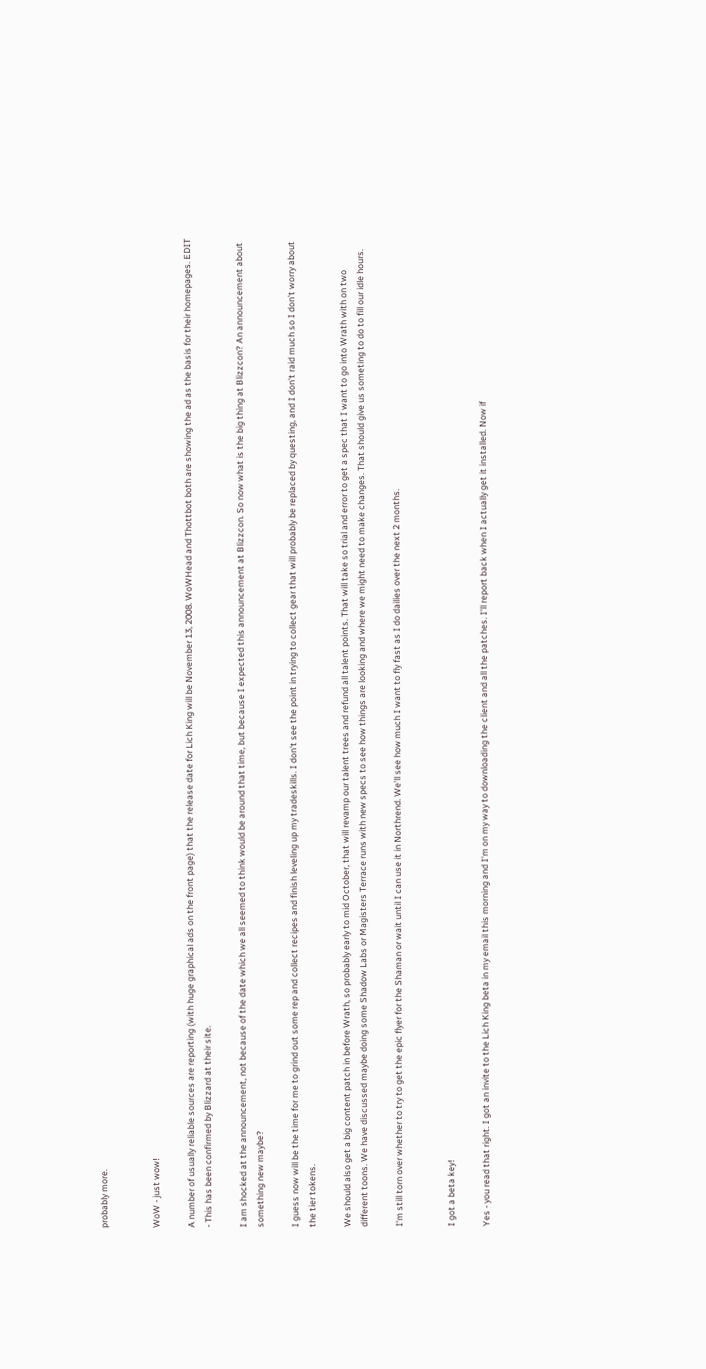probably more.


WoW - just wow!

A number of usually reliable sources are reporting (with huge graphical ads on the front page) that the release date for Lich King will be November 13, 2008. WoWHead and Thottbot both are showing the ad as the basis for their homepages. EDIT - This has been confirmed by Blizzard at their site.

I am shocked at the announcement, not because of the date which we all seemed to think would be around that time, but because I expected this announcement at Blizzcon. So now what is the big thing at Blizzcon? An announcement about something new maybe?

I guess now will be the time for me to grind out some rep and collect recipes and finish leveling up my tradeskills. I don't see the point in trying to collect gear that will probably be replaced by questing, and I don't raid much so I don't worry about the tier tokens.

We should also get a big content patch in before Wrath, so probably early to mid October, that will revamp our talent trees and refund all talent points. That will take so trial and error to get a spec that I want to go into Wrath with on two different toons. We have discussed maybe doing some Shadow Labs or Magisters Terrace runs with new specs to see how things are looking and where we might need to make changes. That should give us someting to do to fill our idle hours.

I'm still torn over whether to try to get the epic flyer for the Shaman or wait until I can use it in Northrend. We'll see how much I want to fly fast as I do dailies over the next 2 months.


I got a beta key!

Yes - you read that right. I got an invite to the Lich King beta in my email this morning and I'm on my way to downloading the client and all the patches. I'll report back when I actually get it installed. Now if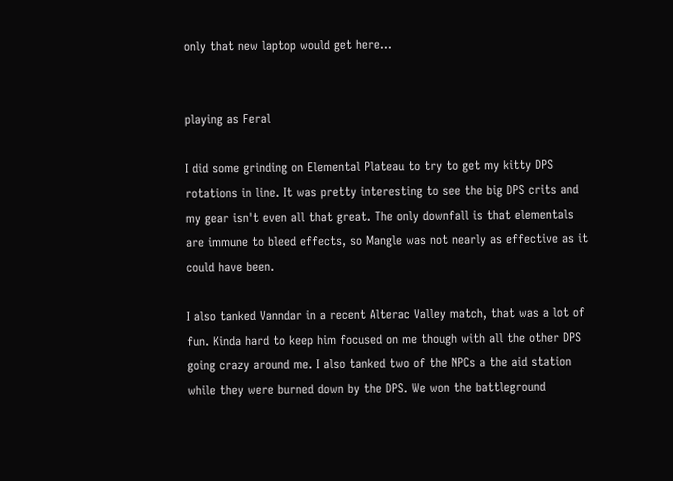only that new laptop would get here...


playing as Feral

I did some grinding on Elemental Plateau to try to get my kitty DPS rotations in line. It was pretty interesting to see the big DPS crits and my gear isn't even all that great. The only downfall is that elementals are immune to bleed effects, so Mangle was not nearly as effective as it could have been.

I also tanked Vanndar in a recent Alterac Valley match, that was a lot of fun. Kinda hard to keep him focused on me though with all the other DPS going crazy around me. I also tanked two of the NPCs a the aid station while they were burned down by the DPS. We won the battleground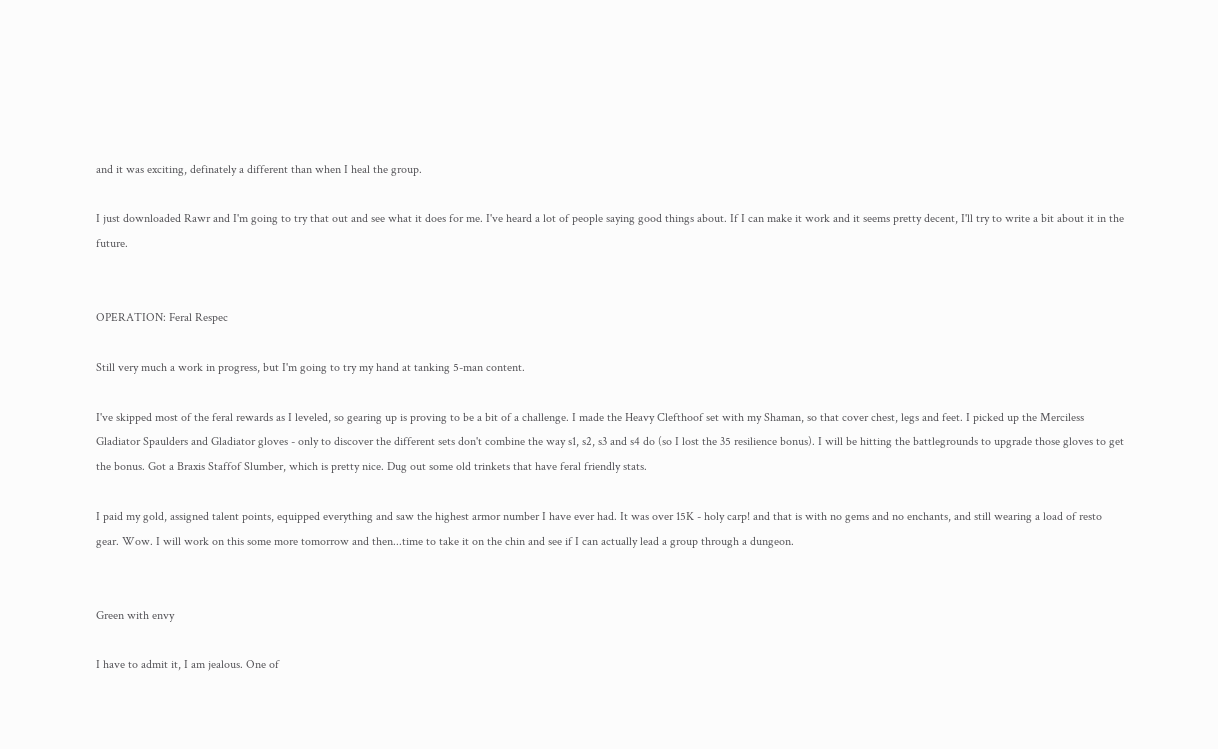and it was exciting, definately a different than when I heal the group.

I just downloaded Rawr and I'm going to try that out and see what it does for me. I've heard a lot of people saying good things about. If I can make it work and it seems pretty decent, I'll try to write a bit about it in the future.


OPERATION: Feral Respec

Still very much a work in progress, but I'm going to try my hand at tanking 5-man content.

I've skipped most of the feral rewards as I leveled, so gearing up is proving to be a bit of a challenge. I made the Heavy Clefthoof set with my Shaman, so that cover chest, legs and feet. I picked up the Merciless Gladiator Spaulders and Gladiator gloves - only to discover the different sets don't combine the way s1, s2, s3 and s4 do (so I lost the 35 resilience bonus). I will be hitting the battlegrounds to upgrade those gloves to get the bonus. Got a Braxis Staffof Slumber, which is pretty nice. Dug out some old trinkets that have feral friendly stats.

I paid my gold, assigned talent points, equipped everything and saw the highest armor number I have ever had. It was over 15K - holy carp! and that is with no gems and no enchants, and still wearing a load of resto gear. Wow. I will work on this some more tomorrow and then...time to take it on the chin and see if I can actually lead a group through a dungeon.


Green with envy

I have to admit it, I am jealous. One of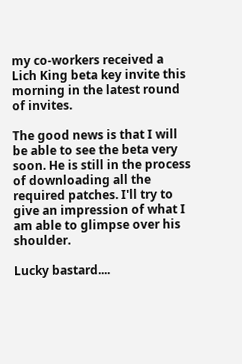my co-workers received a Lich King beta key invite this morning in the latest round of invites.

The good news is that I will be able to see the beta very soon. He is still in the process of downloading all the required patches. I'll try to give an impression of what I am able to glimpse over his shoulder.

Lucky bastard....